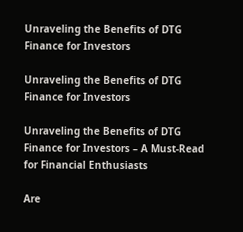Unraveling the Benefits of DTG Finance for Investors

Unraveling the Benefits of DTG Finance for Investors

Unraveling the Benefits of DTG Finance for Investors – A Must-Read for Financial Enthusiasts

Are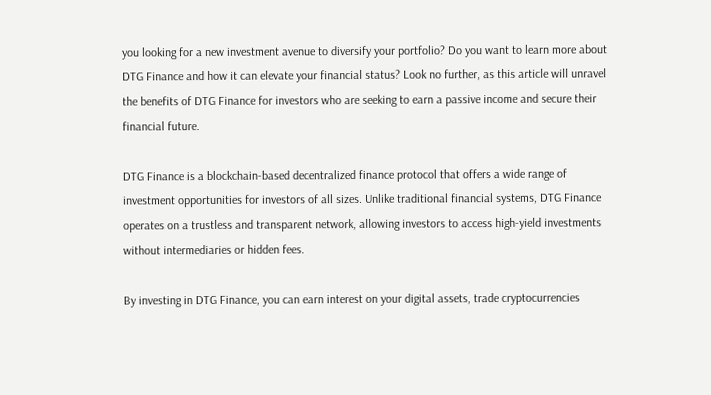you looking for a new investment avenue to diversify your portfolio? Do you want to learn more about DTG Finance and how it can elevate your financial status? Look no further, as this article will unravel the benefits of DTG Finance for investors who are seeking to earn a passive income and secure their financial future.

DTG Finance is a blockchain-based decentralized finance protocol that offers a wide range of investment opportunities for investors of all sizes. Unlike traditional financial systems, DTG Finance operates on a trustless and transparent network, allowing investors to access high-yield investments without intermediaries or hidden fees.

By investing in DTG Finance, you can earn interest on your digital assets, trade cryptocurrencies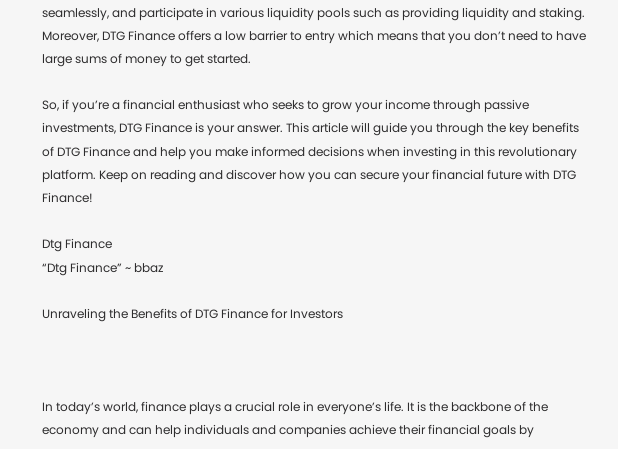seamlessly, and participate in various liquidity pools such as providing liquidity and staking. Moreover, DTG Finance offers a low barrier to entry which means that you don’t need to have large sums of money to get started.

So, if you’re a financial enthusiast who seeks to grow your income through passive investments, DTG Finance is your answer. This article will guide you through the key benefits of DTG Finance and help you make informed decisions when investing in this revolutionary platform. Keep on reading and discover how you can secure your financial future with DTG Finance!

Dtg Finance
“Dtg Finance” ~ bbaz

Unraveling the Benefits of DTG Finance for Investors



In today’s world, finance plays a crucial role in everyone’s life. It is the backbone of the economy and can help individuals and companies achieve their financial goals by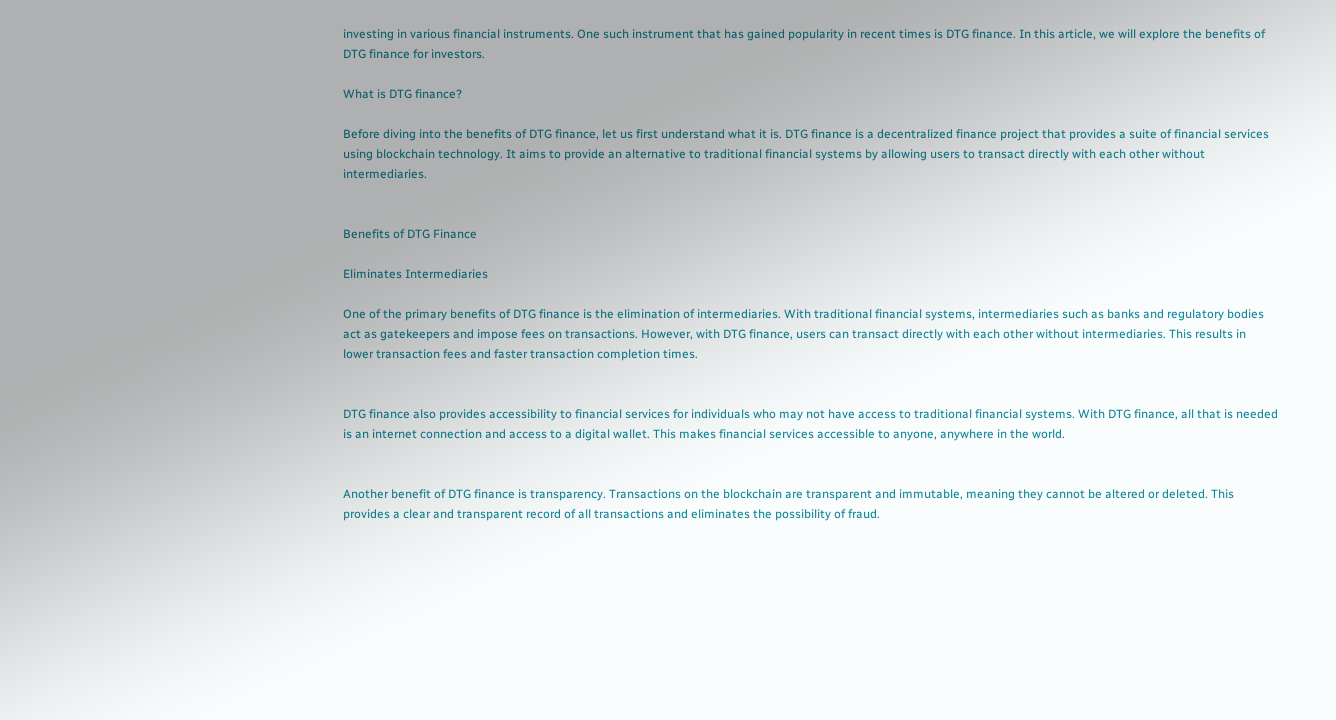investing in various financial instruments. One such instrument that has gained popularity in recent times is DTG finance. In this article, we will explore the benefits of DTG finance for investors.

What is DTG finance?

Before diving into the benefits of DTG finance, let us first understand what it is. DTG finance is a decentralized finance project that provides a suite of financial services using blockchain technology. It aims to provide an alternative to traditional financial systems by allowing users to transact directly with each other without intermediaries.


Benefits of DTG Finance

Eliminates Intermediaries

One of the primary benefits of DTG finance is the elimination of intermediaries. With traditional financial systems, intermediaries such as banks and regulatory bodies act as gatekeepers and impose fees on transactions. However, with DTG finance, users can transact directly with each other without intermediaries. This results in lower transaction fees and faster transaction completion times.


DTG finance also provides accessibility to financial services for individuals who may not have access to traditional financial systems. With DTG finance, all that is needed is an internet connection and access to a digital wallet. This makes financial services accessible to anyone, anywhere in the world.


Another benefit of DTG finance is transparency. Transactions on the blockchain are transparent and immutable, meaning they cannot be altered or deleted. This provides a clear and transparent record of all transactions and eliminates the possibility of fraud.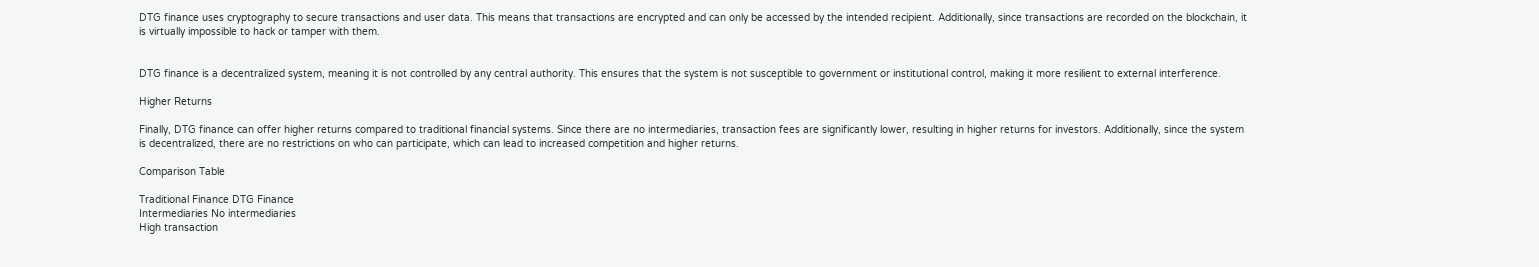DTG finance uses cryptography to secure transactions and user data. This means that transactions are encrypted and can only be accessed by the intended recipient. Additionally, since transactions are recorded on the blockchain, it is virtually impossible to hack or tamper with them.


DTG finance is a decentralized system, meaning it is not controlled by any central authority. This ensures that the system is not susceptible to government or institutional control, making it more resilient to external interference.

Higher Returns

Finally, DTG finance can offer higher returns compared to traditional financial systems. Since there are no intermediaries, transaction fees are significantly lower, resulting in higher returns for investors. Additionally, since the system is decentralized, there are no restrictions on who can participate, which can lead to increased competition and higher returns.

Comparison Table

Traditional Finance DTG Finance
Intermediaries No intermediaries
High transaction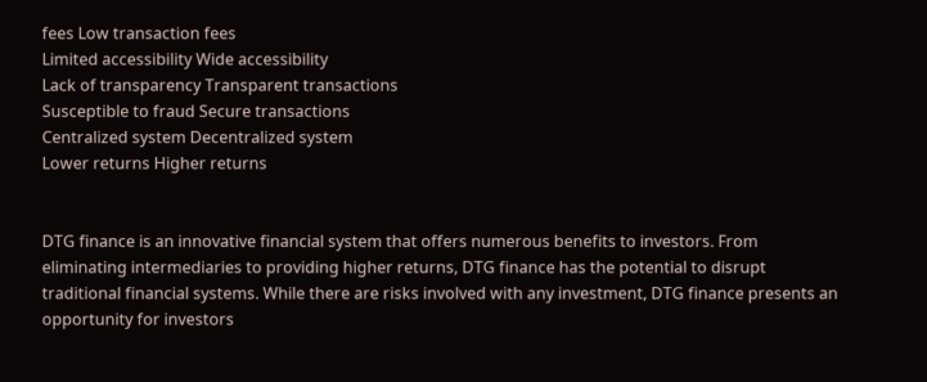fees Low transaction fees
Limited accessibility Wide accessibility
Lack of transparency Transparent transactions
Susceptible to fraud Secure transactions
Centralized system Decentralized system
Lower returns Higher returns


DTG finance is an innovative financial system that offers numerous benefits to investors. From eliminating intermediaries to providing higher returns, DTG finance has the potential to disrupt traditional financial systems. While there are risks involved with any investment, DTG finance presents an opportunity for investors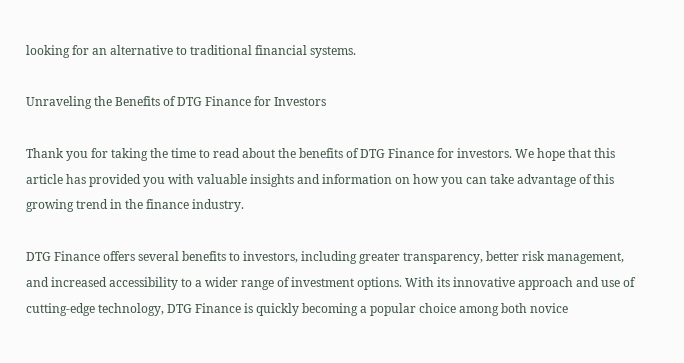looking for an alternative to traditional financial systems.

Unraveling the Benefits of DTG Finance for Investors

Thank you for taking the time to read about the benefits of DTG Finance for investors. We hope that this article has provided you with valuable insights and information on how you can take advantage of this growing trend in the finance industry.

DTG Finance offers several benefits to investors, including greater transparency, better risk management, and increased accessibility to a wider range of investment options. With its innovative approach and use of cutting-edge technology, DTG Finance is quickly becoming a popular choice among both novice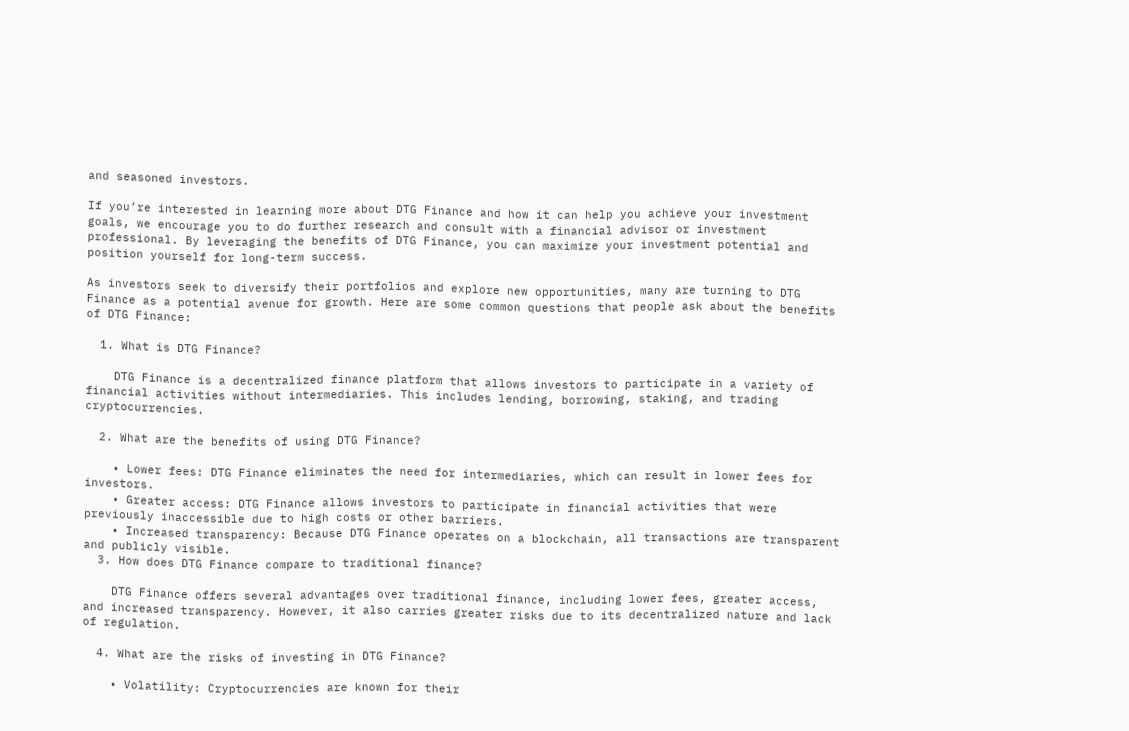and seasoned investors.

If you’re interested in learning more about DTG Finance and how it can help you achieve your investment goals, we encourage you to do further research and consult with a financial advisor or investment professional. By leveraging the benefits of DTG Finance, you can maximize your investment potential and position yourself for long-term success.

As investors seek to diversify their portfolios and explore new opportunities, many are turning to DTG Finance as a potential avenue for growth. Here are some common questions that people ask about the benefits of DTG Finance:

  1. What is DTG Finance?

    DTG Finance is a decentralized finance platform that allows investors to participate in a variety of financial activities without intermediaries. This includes lending, borrowing, staking, and trading cryptocurrencies.

  2. What are the benefits of using DTG Finance?

    • Lower fees: DTG Finance eliminates the need for intermediaries, which can result in lower fees for investors.
    • Greater access: DTG Finance allows investors to participate in financial activities that were previously inaccessible due to high costs or other barriers.
    • Increased transparency: Because DTG Finance operates on a blockchain, all transactions are transparent and publicly visible.
  3. How does DTG Finance compare to traditional finance?

    DTG Finance offers several advantages over traditional finance, including lower fees, greater access, and increased transparency. However, it also carries greater risks due to its decentralized nature and lack of regulation.

  4. What are the risks of investing in DTG Finance?

    • Volatility: Cryptocurrencies are known for their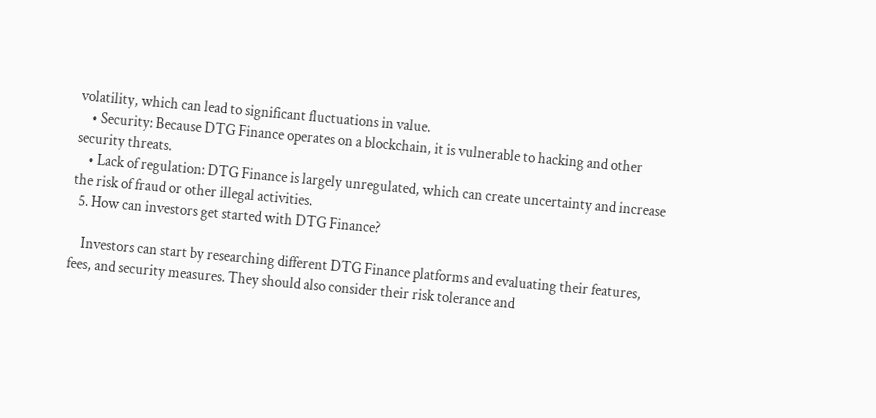volatility, which can lead to significant fluctuations in value.
    • Security: Because DTG Finance operates on a blockchain, it is vulnerable to hacking and other security threats.
    • Lack of regulation: DTG Finance is largely unregulated, which can create uncertainty and increase the risk of fraud or other illegal activities.
  5. How can investors get started with DTG Finance?

    Investors can start by researching different DTG Finance platforms and evaluating their features, fees, and security measures. They should also consider their risk tolerance and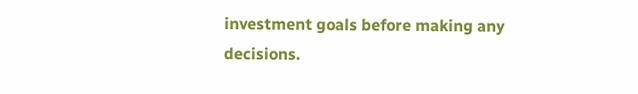investment goals before making any decisions.